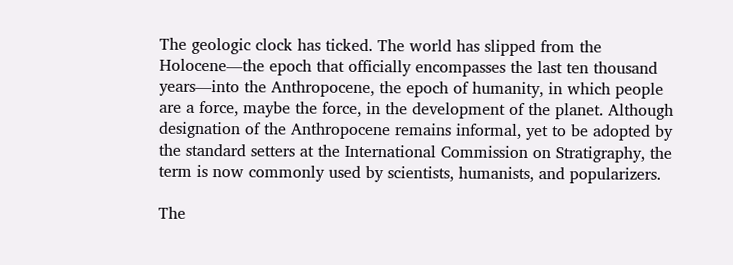The geologic clock has ticked. The world has slipped from the Holocene—the epoch that officially encompasses the last ten thousand years—into the Anthropocene, the epoch of humanity, in which people are a force, maybe the force, in the development of the planet. Although designation of the Anthropocene remains informal, yet to be adopted by the standard setters at the International Commission on Stratigraphy, the term is now commonly used by scientists, humanists, and popularizers.

The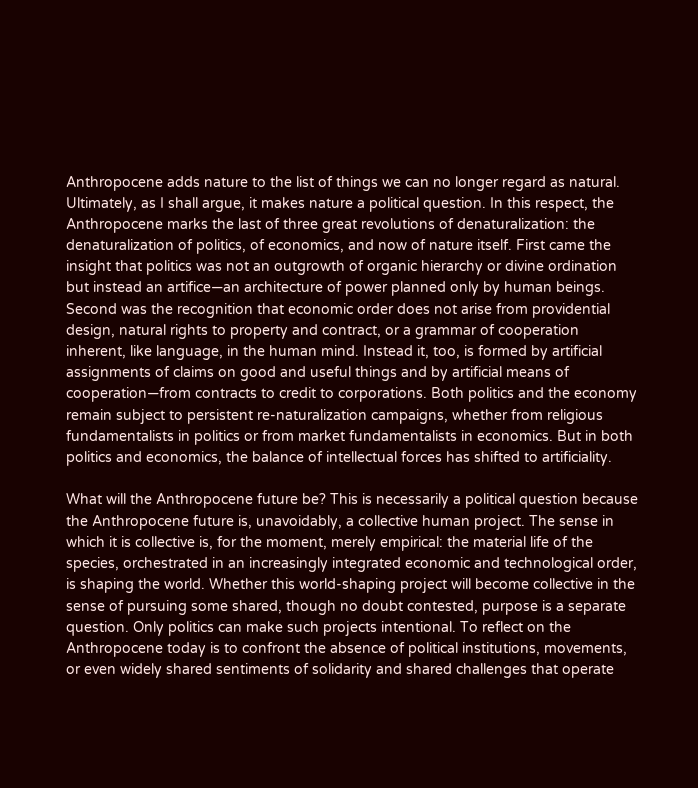Anthropocene adds nature to the list of things we can no longer regard as natural. Ultimately, as I shall argue, it makes nature a political question. In this respect, the Anthropocene marks the last of three great revolutions of denaturalization: the denaturalization of politics, of economics, and now of nature itself. First came the insight that politics was not an outgrowth of organic hierarchy or divine ordination but instead an artifice—an architecture of power planned only by human beings. Second was the recognition that economic order does not arise from providential design, natural rights to property and contract, or a grammar of cooperation inherent, like language, in the human mind. Instead it, too, is formed by artificial assignments of claims on good and useful things and by artificial means of cooperation—from contracts to credit to corporations. Both politics and the economy remain subject to persistent re-naturalization campaigns, whether from religious fundamentalists in politics or from market fundamentalists in economics. But in both politics and economics, the balance of intellectual forces has shifted to artificiality.

What will the Anthropocene future be? This is necessarily a political question because the Anthropocene future is, unavoidably, a collective human project. The sense in which it is collective is, for the moment, merely empirical: the material life of the species, orchestrated in an increasingly integrated economic and technological order, is shaping the world. Whether this world-shaping project will become collective in the sense of pursuing some shared, though no doubt contested, purpose is a separate question. Only politics can make such projects intentional. To reflect on the Anthropocene today is to confront the absence of political institutions, movements, or even widely shared sentiments of solidarity and shared challenges that operate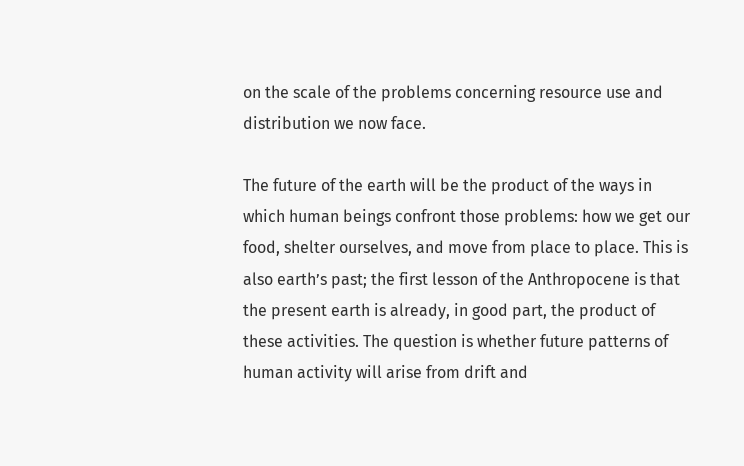on the scale of the problems concerning resource use and distribution we now face.

The future of the earth will be the product of the ways in which human beings confront those problems: how we get our food, shelter ourselves, and move from place to place. This is also earth’s past; the first lesson of the Anthropocene is that the present earth is already, in good part, the product of these activities. The question is whether future patterns of human activity will arise from drift and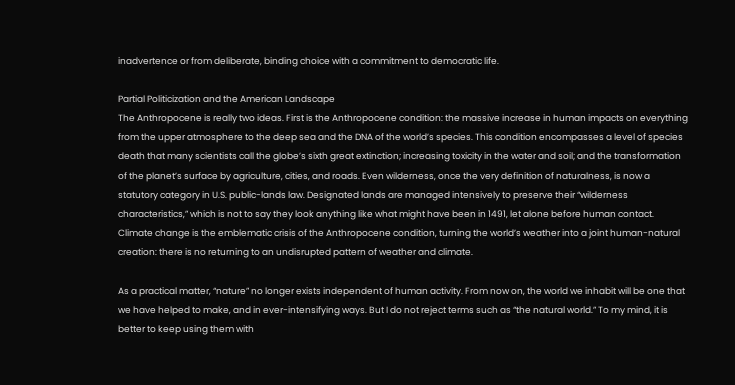inadvertence or from deliberate, binding choice with a commitment to democratic life.

Partial Politicization and the American Landscape
The Anthropocene is really two ideas. First is the Anthropocene condition: the massive increase in human impacts on everything from the upper atmosphere to the deep sea and the DNA of the world’s species. This condition encompasses a level of species death that many scientists call the globe’s sixth great extinction; increasing toxicity in the water and soil; and the transformation of the planet’s surface by agriculture, cities, and roads. Even wilderness, once the very definition of naturalness, is now a statutory category in U.S. public-lands law. Designated lands are managed intensively to preserve their “wilderness characteristics,” which is not to say they look anything like what might have been in 1491, let alone before human contact. Climate change is the emblematic crisis of the Anthropocene condition, turning the world’s weather into a joint human-natural creation: there is no returning to an undisrupted pattern of weather and climate.

As a practical matter, “nature” no longer exists independent of human activity. From now on, the world we inhabit will be one that we have helped to make, and in ever-intensifying ways. But I do not reject terms such as “the natural world.” To my mind, it is better to keep using them with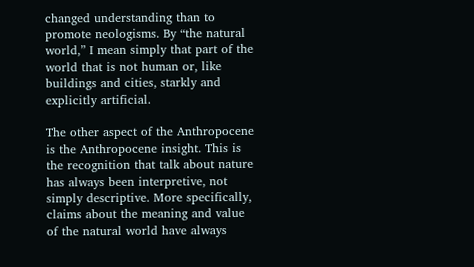changed understanding than to promote neologisms. By “the natural world,” I mean simply that part of the world that is not human or, like buildings and cities, starkly and explicitly artificial.

The other aspect of the Anthropocene is the Anthropocene insight. This is the recognition that talk about nature has always been interpretive, not simply descriptive. More specifically, claims about the meaning and value of the natural world have always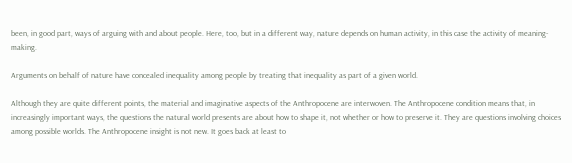been, in good part, ways of arguing with and about people. Here, too, but in a different way, nature depends on human activity, in this case the activity of meaning-making.

Arguments on behalf of nature have concealed inequality among people by treating that inequality as part of a given world.

Although they are quite different points, the material and imaginative aspects of the Anthropocene are interwoven. The Anthropocene condition means that, in increasingly important ways, the questions the natural world presents are about how to shape it, not whether or how to preserve it. They are questions involving choices among possible worlds. The Anthropocene insight is not new. It goes back at least to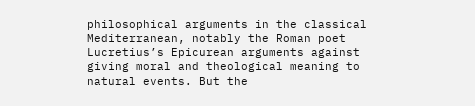philosophical arguments in the classical Mediterranean, notably the Roman poet Lucretius’s Epicurean arguments against giving moral and theological meaning to natural events. But the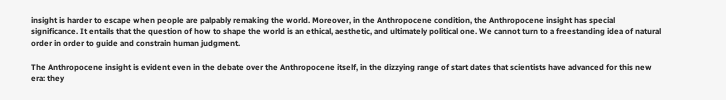insight is harder to escape when people are palpably remaking the world. Moreover, in the Anthropocene condition, the Anthropocene insight has special significance. It entails that the question of how to shape the world is an ethical, aesthetic, and ultimately political one. We cannot turn to a freestanding idea of natural order in order to guide and constrain human judgment.

The Anthropocene insight is evident even in the debate over the Anthropocene itself, in the dizzying range of start dates that scientists have advanced for this new era: they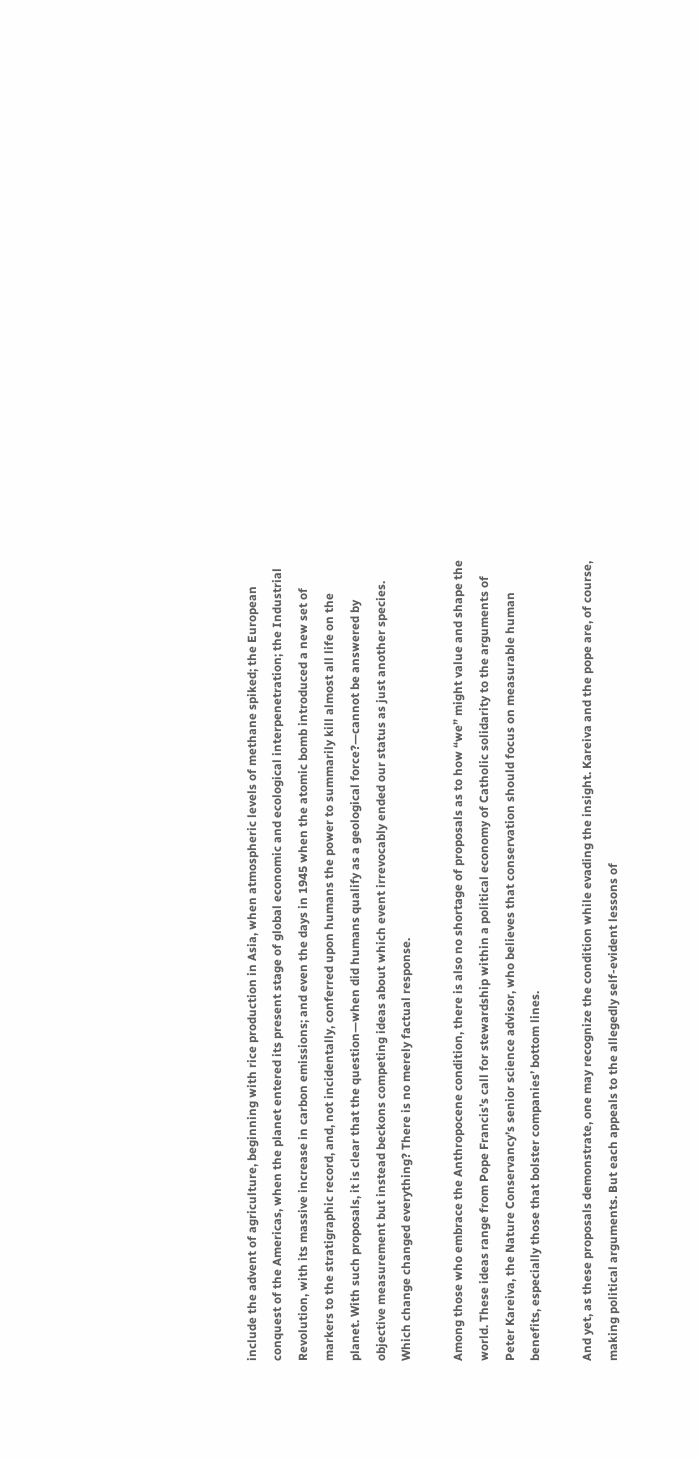include the advent of agriculture, beginning with rice production in Asia, when atmospheric levels of methane spiked; the European conquest of the Americas, when the planet entered its present stage of global economic and ecological interpenetration; the Industrial Revolution, with its massive increase in carbon emissions; and even the days in 1945 when the atomic bomb introduced a new set of markers to the stratigraphic record, and, not incidentally, conferred upon humans the power to summarily kill almost all life on the planet. With such proposals, it is clear that the question—when did humans qualify as a geological force?—cannot be answered by objective measurement but instead beckons competing ideas about which event irrevocably ended our status as just another species. Which change changed everything? There is no merely factual response.

Among those who embrace the Anthropocene condition, there is also no shortage of proposals as to how “we” might value and shape the world. These ideas range from Pope Francis’s call for stewardship within a political economy of Catholic solidarity to the arguments of Peter Kareiva, the Nature Conservancy’s senior science advisor, who believes that conservation should focus on measurable human benefits, especially those that bolster companies’ bottom lines.

And yet, as these proposals demonstrate, one may recognize the condition while evading the insight. Kareiva and the pope are, of course, making political arguments. But each appeals to the allegedly self-evident lessons of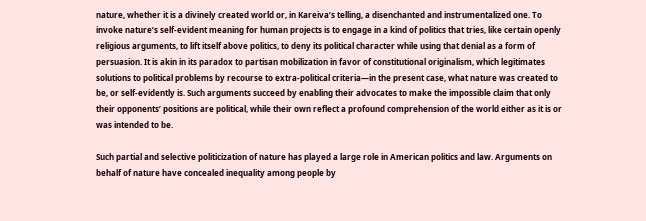nature, whether it is a divinely created world or, in Kareiva’s telling, a disenchanted and instrumentalized one. To invoke nature’s self-evident meaning for human projects is to engage in a kind of politics that tries, like certain openly religious arguments, to lift itself above politics, to deny its political character while using that denial as a form of persuasion. It is akin in its paradox to partisan mobilization in favor of constitutional originalism, which legitimates solutions to political problems by recourse to extra-political criteria—in the present case, what nature was created to be, or self-evidently is. Such arguments succeed by enabling their advocates to make the impossible claim that only their opponents’ positions are political, while their own reflect a profound comprehension of the world either as it is or was intended to be.

Such partial and selective politicization of nature has played a large role in American politics and law. Arguments on behalf of nature have concealed inequality among people by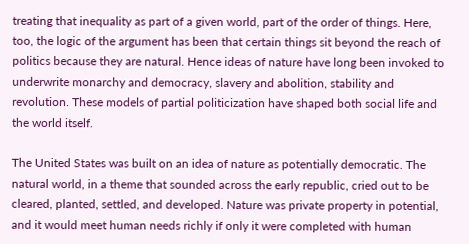treating that inequality as part of a given world, part of the order of things. Here, too, the logic of the argument has been that certain things sit beyond the reach of politics because they are natural. Hence ideas of nature have long been invoked to underwrite monarchy and democracy, slavery and abolition, stability and revolution. These models of partial politicization have shaped both social life and the world itself.

The United States was built on an idea of nature as potentially democratic. The natural world, in a theme that sounded across the early republic, cried out to be cleared, planted, settled, and developed. Nature was private property in potential, and it would meet human needs richly if only it were completed with human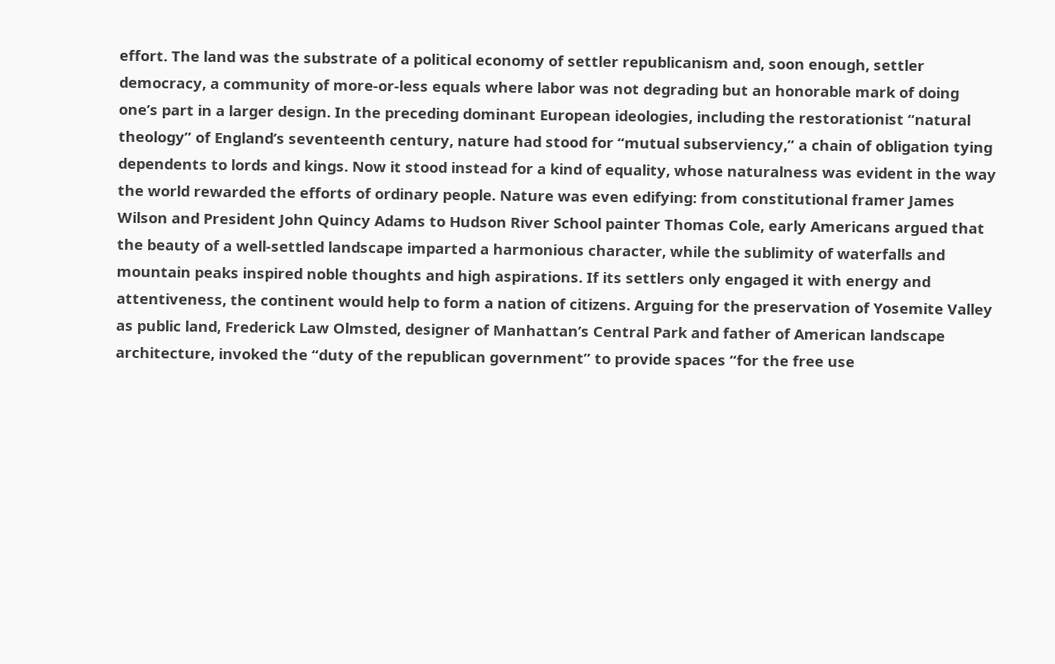effort. The land was the substrate of a political economy of settler republicanism and, soon enough, settler democracy, a community of more-or-less equals where labor was not degrading but an honorable mark of doing one’s part in a larger design. In the preceding dominant European ideologies, including the restorationist “natural theology” of England’s seventeenth century, nature had stood for “mutual subserviency,” a chain of obligation tying dependents to lords and kings. Now it stood instead for a kind of equality, whose naturalness was evident in the way the world rewarded the efforts of ordinary people. Nature was even edifying: from constitutional framer James Wilson and President John Quincy Adams to Hudson River School painter Thomas Cole, early Americans argued that the beauty of a well-settled landscape imparted a harmonious character, while the sublimity of waterfalls and mountain peaks inspired noble thoughts and high aspirations. If its settlers only engaged it with energy and attentiveness, the continent would help to form a nation of citizens. Arguing for the preservation of Yosemite Valley as public land, Frederick Law Olmsted, designer of Manhattan’s Central Park and father of American landscape architecture, invoked the “duty of the republican government” to provide spaces “for the free use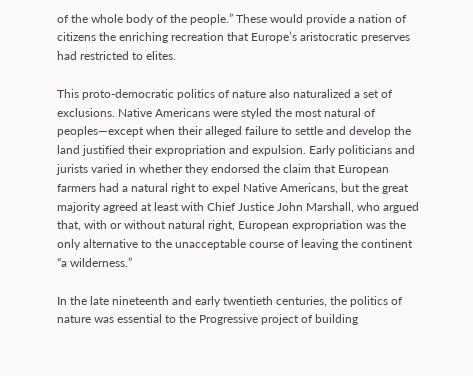of the whole body of the people.” These would provide a nation of citizens the enriching recreation that Europe’s aristocratic preserves had restricted to elites.

This proto-democratic politics of nature also naturalized a set of exclusions. Native Americans were styled the most natural of peoples—except when their alleged failure to settle and develop the land justified their expropriation and expulsion. Early politicians and jurists varied in whether they endorsed the claim that European farmers had a natural right to expel Native Americans, but the great majority agreed at least with Chief Justice John Marshall, who argued that, with or without natural right, European expropriation was the only alternative to the unacceptable course of leaving the continent “a wilderness.”

In the late nineteenth and early twentieth centuries, the politics of nature was essential to the Progressive project of building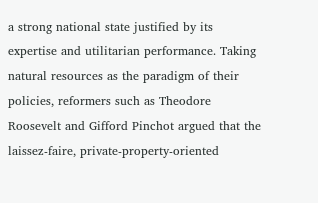a strong national state justified by its expertise and utilitarian performance. Taking natural resources as the paradigm of their policies, reformers such as Theodore Roosevelt and Gifford Pinchot argued that the laissez-faire, private-property-oriented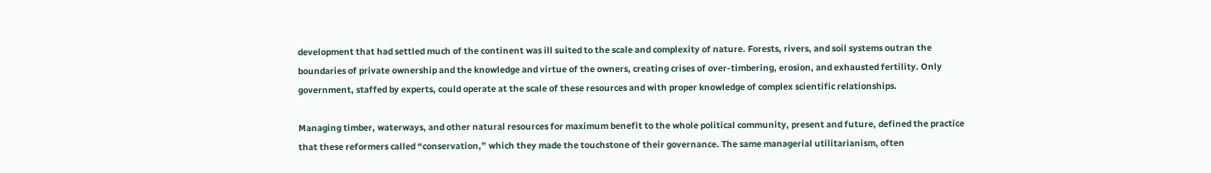development that had settled much of the continent was ill suited to the scale and complexity of nature. Forests, rivers, and soil systems outran the boundaries of private ownership and the knowledge and virtue of the owners, creating crises of over-timbering, erosion, and exhausted fertility. Only government, staffed by experts, could operate at the scale of these resources and with proper knowledge of complex scientific relationships.

Managing timber, waterways, and other natural resources for maximum benefit to the whole political community, present and future, defined the practice that these reformers called “conservation,” which they made the touchstone of their governance. The same managerial utilitarianism, often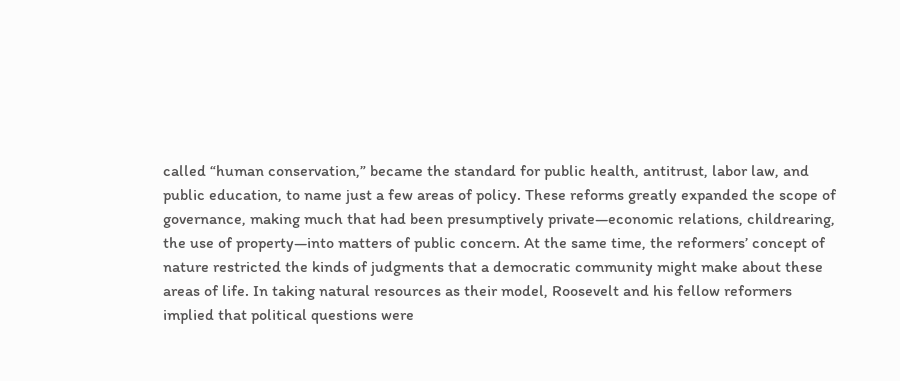called “human conservation,” became the standard for public health, antitrust, labor law, and public education, to name just a few areas of policy. These reforms greatly expanded the scope of governance, making much that had been presumptively private—economic relations, childrearing, the use of property—into matters of public concern. At the same time, the reformers’ concept of nature restricted the kinds of judgments that a democratic community might make about these areas of life. In taking natural resources as their model, Roosevelt and his fellow reformers implied that political questions were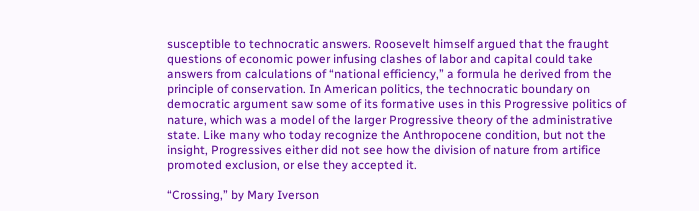susceptible to technocratic answers. Roosevelt himself argued that the fraught questions of economic power infusing clashes of labor and capital could take answers from calculations of “national efficiency,” a formula he derived from the principle of conservation. In American politics, the technocratic boundary on democratic argument saw some of its formative uses in this Progressive politics of nature, which was a model of the larger Progressive theory of the administrative state. Like many who today recognize the Anthropocene condition, but not the insight, Progressives either did not see how the division of nature from artifice promoted exclusion, or else they accepted it.

“Crossing,” by Mary Iverson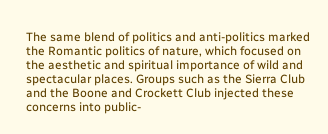The same blend of politics and anti-politics marked the Romantic politics of nature, which focused on the aesthetic and spiritual importance of wild and spectacular places. Groups such as the Sierra Club and the Boone and Crockett Club injected these concerns into public-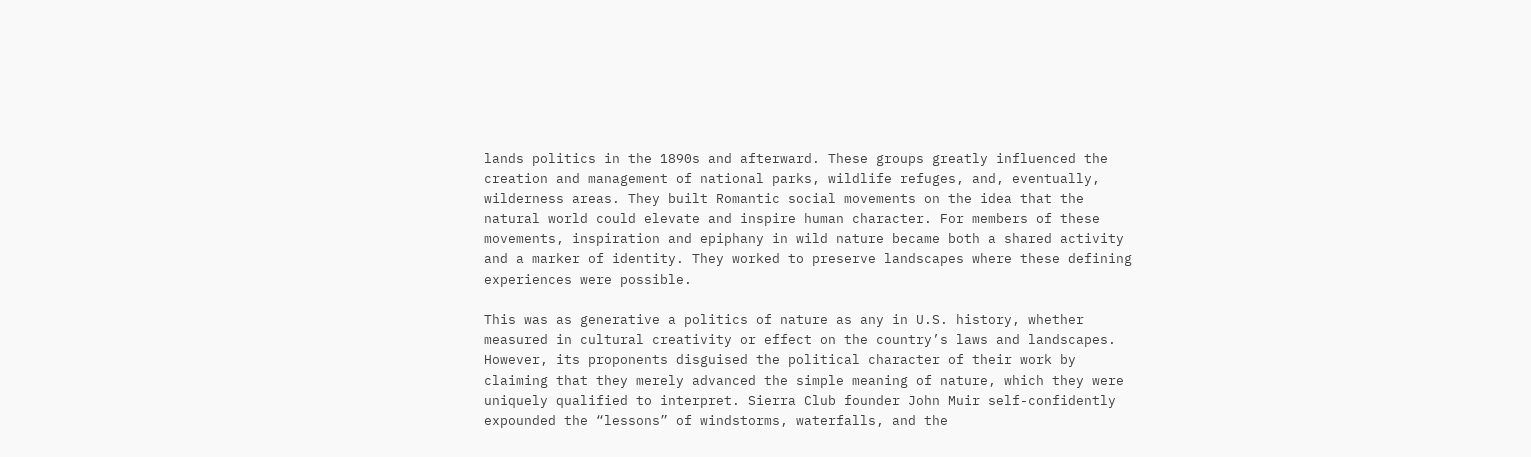lands politics in the 1890s and afterward. These groups greatly influenced the creation and management of national parks, wildlife refuges, and, eventually, wilderness areas. They built Romantic social movements on the idea that the natural world could elevate and inspire human character. For members of these movements, inspiration and epiphany in wild nature became both a shared activity and a marker of identity. They worked to preserve landscapes where these defining experiences were possible.

This was as generative a politics of nature as any in U.S. history, whether measured in cultural creativity or effect on the country’s laws and landscapes. However, its proponents disguised the political character of their work by claiming that they merely advanced the simple meaning of nature, which they were uniquely qualified to interpret. Sierra Club founder John Muir self-confidently expounded the “lessons” of windstorms, waterfalls, and the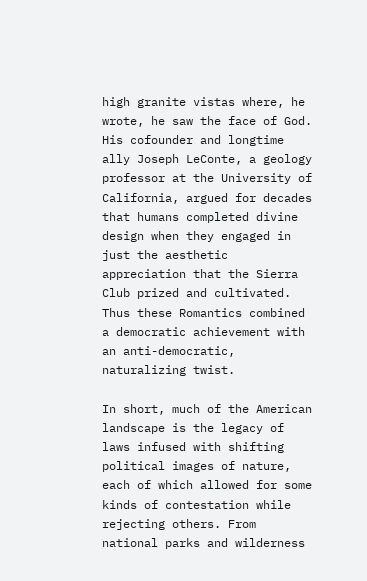high granite vistas where, he wrote, he saw the face of God. His cofounder and longtime ally Joseph LeConte, a geology professor at the University of California, argued for decades that humans completed divine design when they engaged in just the aesthetic appreciation that the Sierra Club prized and cultivated. Thus these Romantics combined a democratic achievement with an anti-democratic, naturalizing twist.

In short, much of the American landscape is the legacy of laws infused with shifting political images of nature, each of which allowed for some kinds of contestation while rejecting others. From national parks and wilderness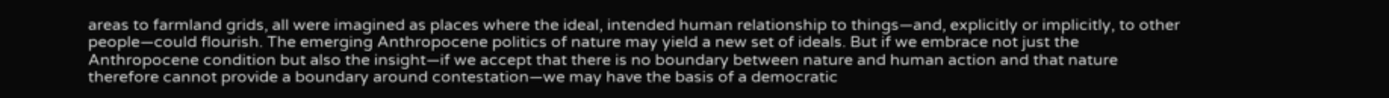areas to farmland grids, all were imagined as places where the ideal, intended human relationship to things—and, explicitly or implicitly, to other people—could flourish. The emerging Anthropocene politics of nature may yield a new set of ideals. But if we embrace not just the Anthropocene condition but also the insight—if we accept that there is no boundary between nature and human action and that nature therefore cannot provide a boundary around contestation—we may have the basis of a democratic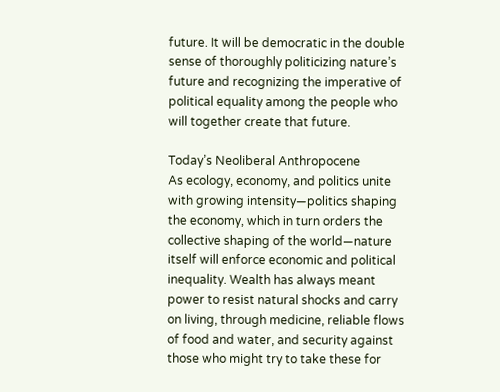future. It will be democratic in the double sense of thoroughly politicizing nature’s future and recognizing the imperative of political equality among the people who will together create that future.

Today’s Neoliberal Anthropocene
As ecology, economy, and politics unite with growing intensity—politics shaping the economy, which in turn orders the collective shaping of the world—nature itself will enforce economic and political inequality. Wealth has always meant power to resist natural shocks and carry on living, through medicine, reliable flows of food and water, and security against those who might try to take these for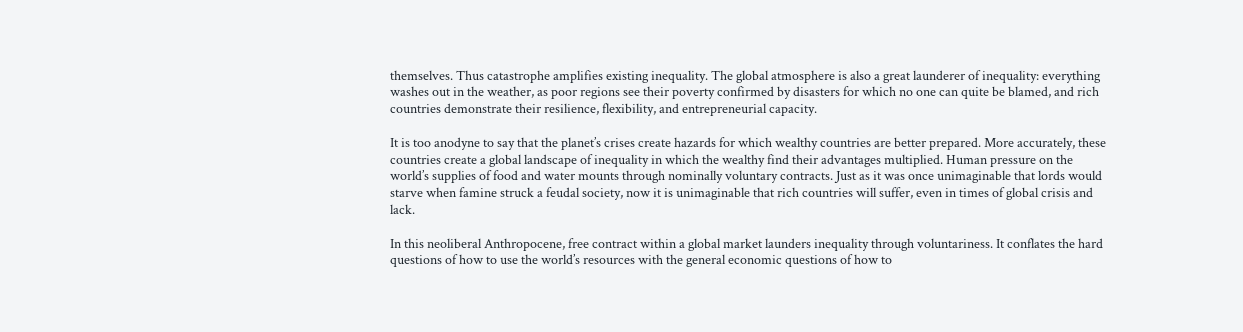themselves. Thus catastrophe amplifies existing inequality. The global atmosphere is also a great launderer of inequality: everything washes out in the weather, as poor regions see their poverty confirmed by disasters for which no one can quite be blamed, and rich countries demonstrate their resilience, flexibility, and entrepreneurial capacity.

It is too anodyne to say that the planet’s crises create hazards for which wealthy countries are better prepared. More accurately, these countries create a global landscape of inequality in which the wealthy find their advantages multiplied. Human pressure on the world’s supplies of food and water mounts through nominally voluntary contracts. Just as it was once unimaginable that lords would starve when famine struck a feudal society, now it is unimaginable that rich countries will suffer, even in times of global crisis and lack.

In this neoliberal Anthropocene, free contract within a global market launders inequality through voluntariness. It conflates the hard questions of how to use the world’s resources with the general economic questions of how to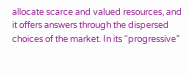allocate scarce and valued resources, and it offers answers through the dispersed choices of the market. In its “progressive”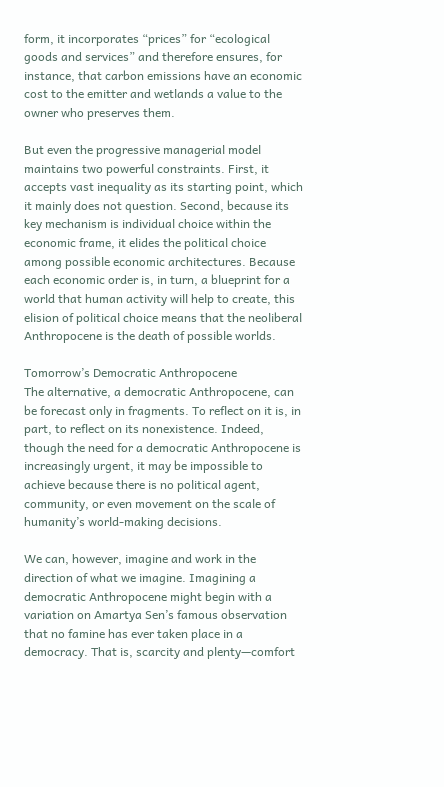form, it incorporates “prices” for “ecological goods and services” and therefore ensures, for instance, that carbon emissions have an economic cost to the emitter and wetlands a value to the owner who preserves them.

But even the progressive managerial model maintains two powerful constraints. First, it accepts vast inequality as its starting point, which it mainly does not question. Second, because its key mechanism is individual choice within the economic frame, it elides the political choice among possible economic architectures. Because each economic order is, in turn, a blueprint for a world that human activity will help to create, this elision of political choice means that the neoliberal Anthropocene is the death of possible worlds.

Tomorrow’s Democratic Anthropocene
The alternative, a democratic Anthropocene, can be forecast only in fragments. To reflect on it is, in part, to reflect on its nonexistence. Indeed, though the need for a democratic Anthropocene is increasingly urgent, it may be impossible to achieve because there is no political agent, community, or even movement on the scale of humanity’s world-making decisions.

We can, however, imagine and work in the direction of what we imagine. Imagining a democratic Anthropocene might begin with a variation on Amartya Sen’s famous observation that no famine has ever taken place in a democracy. That is, scarcity and plenty—comfort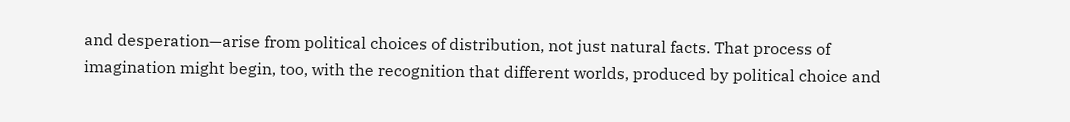and desperation—arise from political choices of distribution, not just natural facts. That process of imagination might begin, too, with the recognition that different worlds, produced by political choice and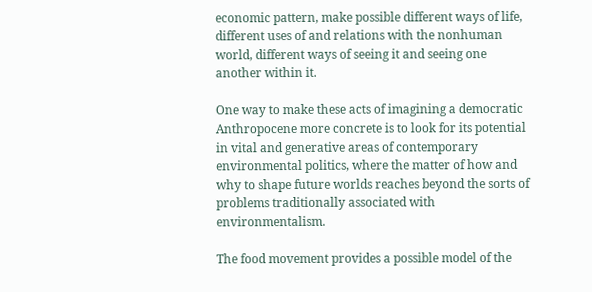economic pattern, make possible different ways of life, different uses of and relations with the nonhuman world, different ways of seeing it and seeing one another within it.

One way to make these acts of imagining a democratic Anthropocene more concrete is to look for its potential in vital and generative areas of contemporary environmental politics, where the matter of how and why to shape future worlds reaches beyond the sorts of problems traditionally associated with environmentalism.

The food movement provides a possible model of the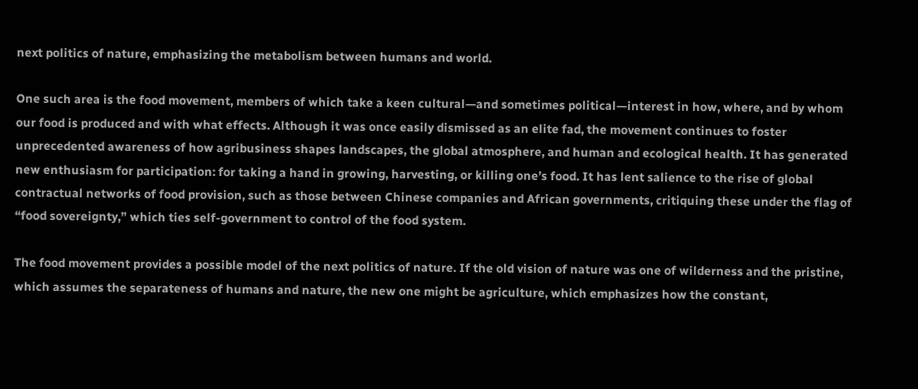next politics of nature, emphasizing the metabolism between humans and world.

One such area is the food movement, members of which take a keen cultural—and sometimes political—interest in how, where, and by whom our food is produced and with what effects. Although it was once easily dismissed as an elite fad, the movement continues to foster unprecedented awareness of how agribusiness shapes landscapes, the global atmosphere, and human and ecological health. It has generated new enthusiasm for participation: for taking a hand in growing, harvesting, or killing one’s food. It has lent salience to the rise of global contractual networks of food provision, such as those between Chinese companies and African governments, critiquing these under the flag of “food sovereignty,” which ties self-government to control of the food system.

The food movement provides a possible model of the next politics of nature. If the old vision of nature was one of wilderness and the pristine, which assumes the separateness of humans and nature, the new one might be agriculture, which emphasizes how the constant,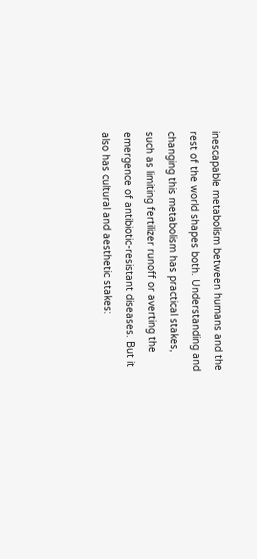inescapable metabolism between humans and the rest of the world shapes both. Understanding and changing this metabolism has practical stakes, such as limiting fertilizer runoff or averting the emergence of antibiotic-resistant diseases. But it also has cultural and aesthetic stakes: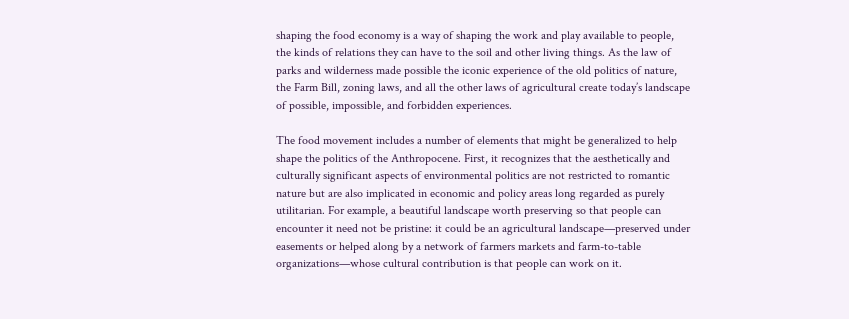shaping the food economy is a way of shaping the work and play available to people, the kinds of relations they can have to the soil and other living things. As the law of parks and wilderness made possible the iconic experience of the old politics of nature, the Farm Bill, zoning laws, and all the other laws of agricultural create today’s landscape of possible, impossible, and forbidden experiences.

The food movement includes a number of elements that might be generalized to help shape the politics of the Anthropocene. First, it recognizes that the aesthetically and culturally significant aspects of environmental politics are not restricted to romantic nature but are also implicated in economic and policy areas long regarded as purely utilitarian. For example, a beautiful landscape worth preserving so that people can encounter it need not be pristine: it could be an agricultural landscape—preserved under easements or helped along by a network of farmers markets and farm-to-table organizations—whose cultural contribution is that people can work on it.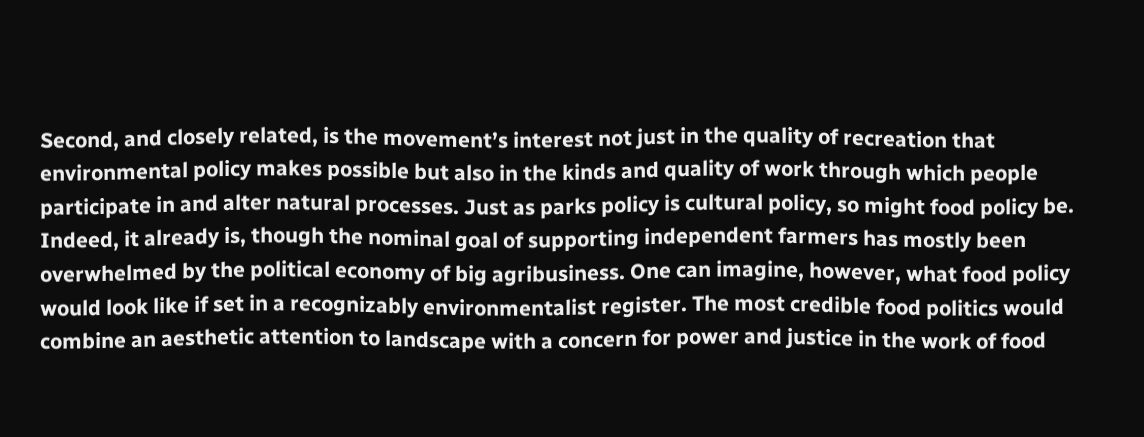Second, and closely related, is the movement’s interest not just in the quality of recreation that environmental policy makes possible but also in the kinds and quality of work through which people participate in and alter natural processes. Just as parks policy is cultural policy, so might food policy be. Indeed, it already is, though the nominal goal of supporting independent farmers has mostly been overwhelmed by the political economy of big agribusiness. One can imagine, however, what food policy would look like if set in a recognizably environmentalist register. The most credible food politics would combine an aesthetic attention to landscape with a concern for power and justice in the work of food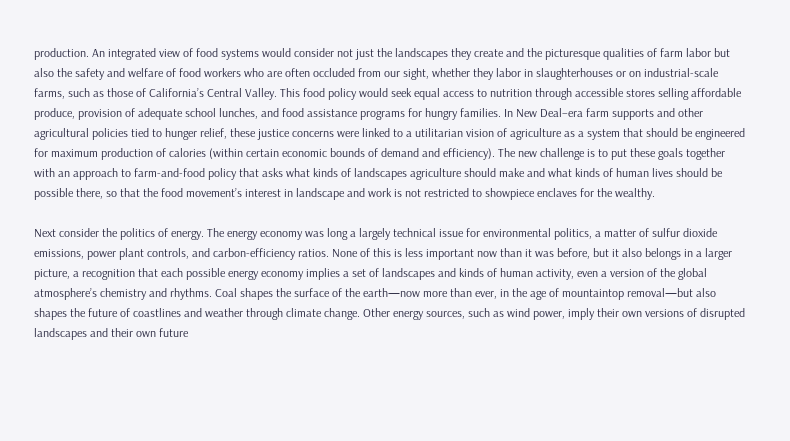production. An integrated view of food systems would consider not just the landscapes they create and the picturesque qualities of farm labor but also the safety and welfare of food workers who are often occluded from our sight, whether they labor in slaughterhouses or on industrial-scale farms, such as those of California’s Central Valley. This food policy would seek equal access to nutrition through accessible stores selling affordable produce, provision of adequate school lunches, and food assistance programs for hungry families. In New Deal–era farm supports and other agricultural policies tied to hunger relief, these justice concerns were linked to a utilitarian vision of agriculture as a system that should be engineered for maximum production of calories (within certain economic bounds of demand and efficiency). The new challenge is to put these goals together with an approach to farm-and-food policy that asks what kinds of landscapes agriculture should make and what kinds of human lives should be possible there, so that the food movement’s interest in landscape and work is not restricted to showpiece enclaves for the wealthy.

Next consider the politics of energy. The energy economy was long a largely technical issue for environmental politics, a matter of sulfur dioxide emissions, power plant controls, and carbon-efficiency ratios. None of this is less important now than it was before, but it also belongs in a larger picture, a recognition that each possible energy economy implies a set of landscapes and kinds of human activity, even a version of the global atmosphere’s chemistry and rhythms. Coal shapes the surface of the earth—now more than ever, in the age of mountaintop removal—but also shapes the future of coastlines and weather through climate change. Other energy sources, such as wind power, imply their own versions of disrupted landscapes and their own future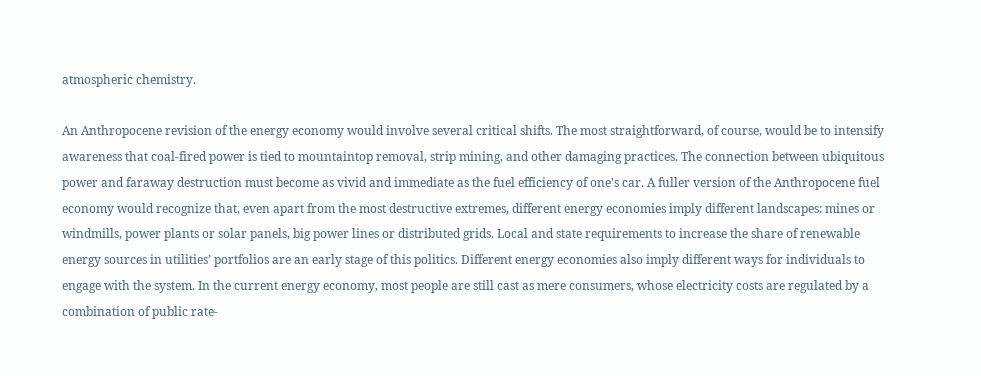atmospheric chemistry.

An Anthropocene revision of the energy economy would involve several critical shifts. The most straightforward, of course, would be to intensify awareness that coal-fired power is tied to mountaintop removal, strip mining, and other damaging practices. The connection between ubiquitous power and faraway destruction must become as vivid and immediate as the fuel efficiency of one’s car. A fuller version of the Anthropocene fuel economy would recognize that, even apart from the most destructive extremes, different energy economies imply different landscapes: mines or windmills, power plants or solar panels, big power lines or distributed grids. Local and state requirements to increase the share of renewable energy sources in utilities’ portfolios are an early stage of this politics. Different energy economies also imply different ways for individuals to engage with the system. In the current energy economy, most people are still cast as mere consumers, whose electricity costs are regulated by a combination of public rate-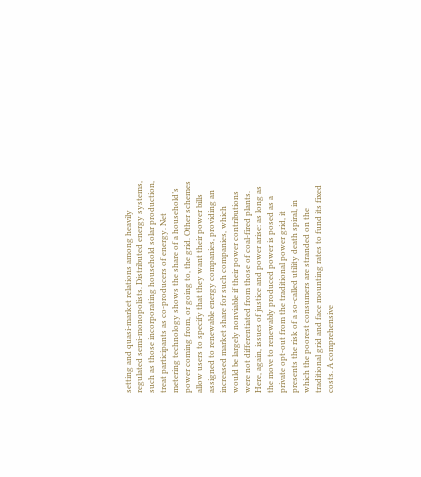setting and quasi-market relations among heavily regulated semi-monopolists. Distributed energy systems, such as those incorporating household solar production, treat participants as co-producers of energy. Net metering technology shows the share of a household’s power coming from, or going to, the grid. Other schemes allow users to specify that they want their power bills assigned to renewable energy companies, providing an increased market share for such companies, which would be largely nonviable if their power contributions were not differentiated from those of coal-fired plants. Here, again, issues of justice and power arise: as long as the move to renewably produced power is posed as a private opt-out from the traditional power grid, it presents the risk of a so-called utility death spiral, in which the poorest consumers are stranded on the traditional grid and face mounting rates to fund its fixed costs. A comprehensive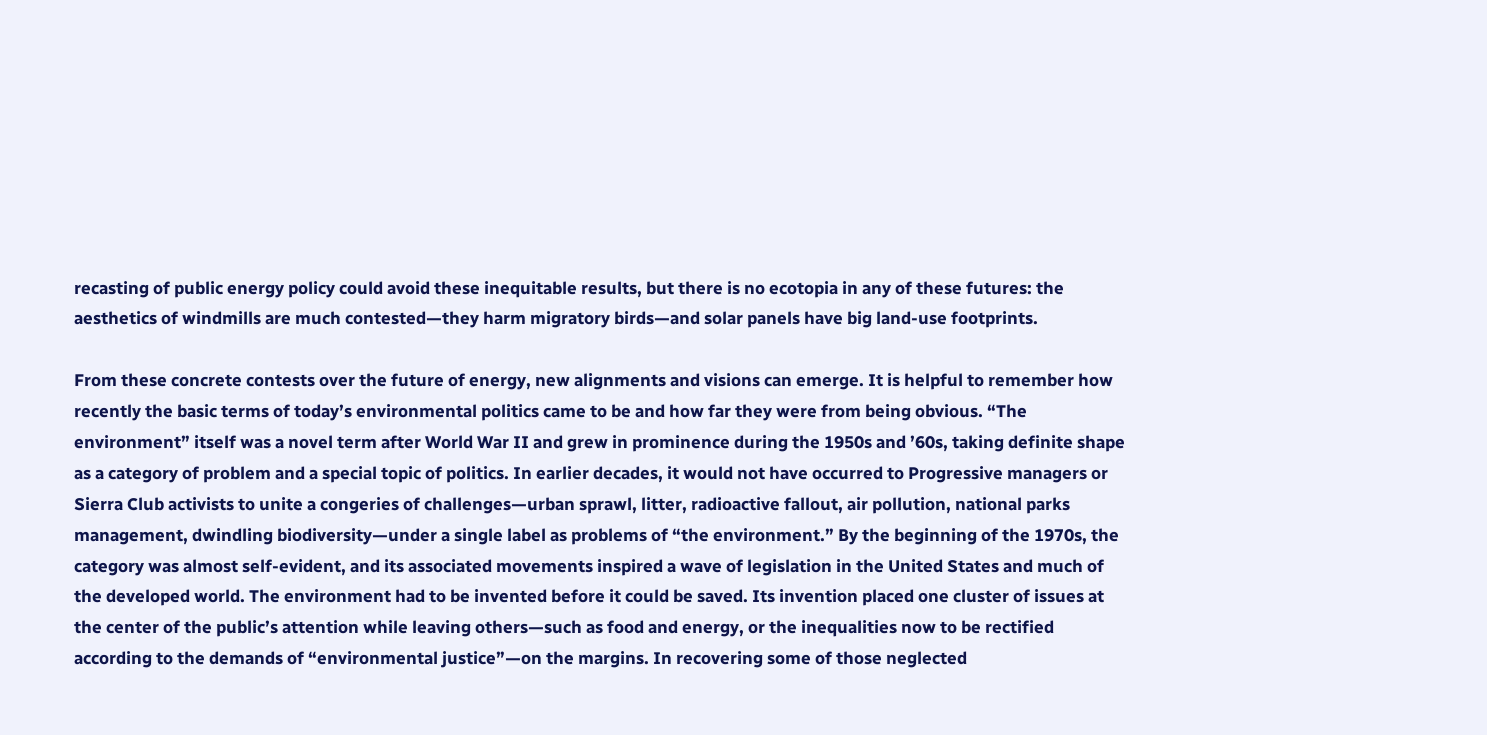recasting of public energy policy could avoid these inequitable results, but there is no ecotopia in any of these futures: the aesthetics of windmills are much contested—they harm migratory birds—and solar panels have big land-use footprints.

From these concrete contests over the future of energy, new alignments and visions can emerge. It is helpful to remember how recently the basic terms of today’s environmental politics came to be and how far they were from being obvious. “The environment” itself was a novel term after World War II and grew in prominence during the 1950s and ’60s, taking definite shape as a category of problem and a special topic of politics. In earlier decades, it would not have occurred to Progressive managers or Sierra Club activists to unite a congeries of challenges—urban sprawl, litter, radioactive fallout, air pollution, national parks management, dwindling biodiversity—under a single label as problems of “the environment.” By the beginning of the 1970s, the category was almost self-evident, and its associated movements inspired a wave of legislation in the United States and much of the developed world. The environment had to be invented before it could be saved. Its invention placed one cluster of issues at the center of the public’s attention while leaving others—such as food and energy, or the inequalities now to be rectified according to the demands of “environmental justice”—on the margins. In recovering some of those neglected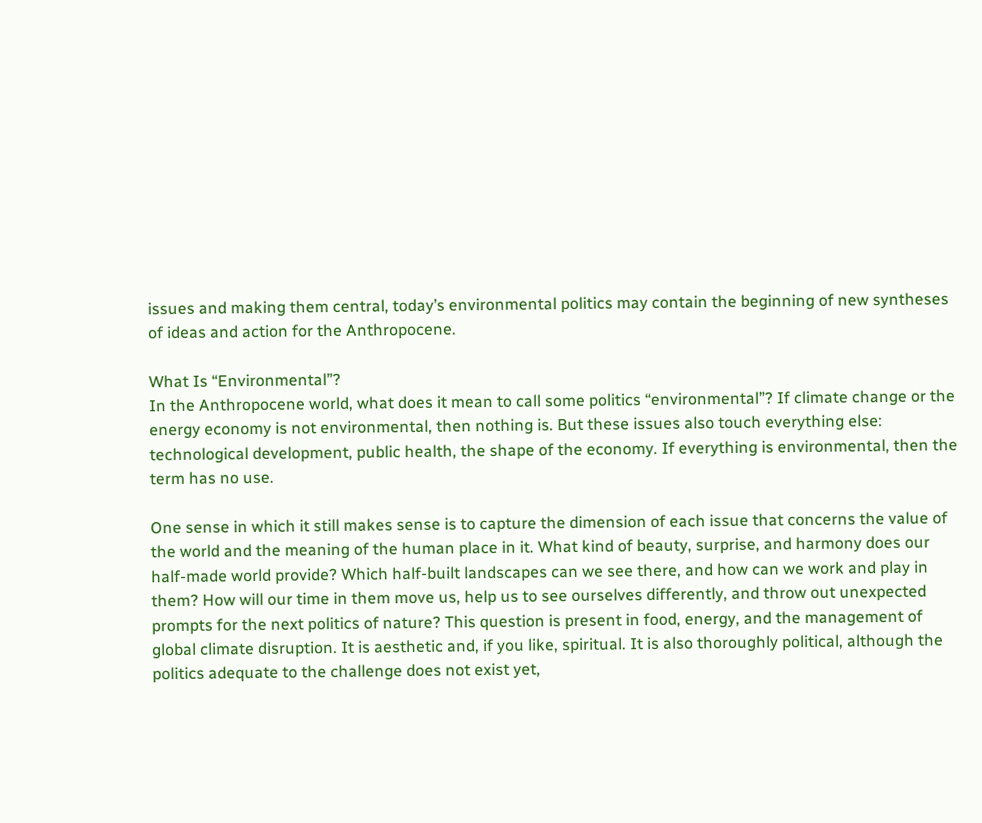issues and making them central, today’s environmental politics may contain the beginning of new syntheses of ideas and action for the Anthropocene.

What Is “Environmental”?
In the Anthropocene world, what does it mean to call some politics “environmental”? If climate change or the energy economy is not environmental, then nothing is. But these issues also touch everything else: technological development, public health, the shape of the economy. If everything is environmental, then the term has no use.

One sense in which it still makes sense is to capture the dimension of each issue that concerns the value of the world and the meaning of the human place in it. What kind of beauty, surprise, and harmony does our half-made world provide? Which half-built landscapes can we see there, and how can we work and play in them? How will our time in them move us, help us to see ourselves differently, and throw out unexpected prompts for the next politics of nature? This question is present in food, energy, and the management of global climate disruption. It is aesthetic and, if you like, spiritual. It is also thoroughly political, although the politics adequate to the challenge does not exist yet,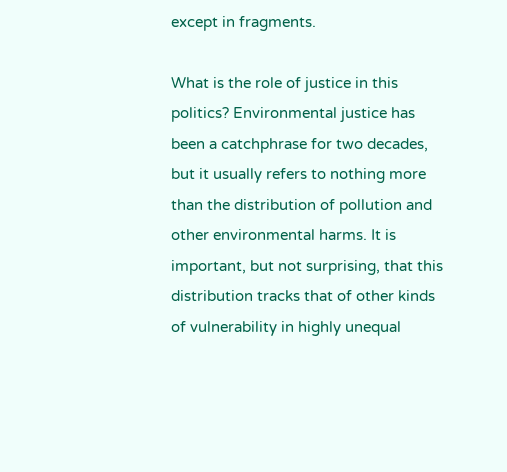except in fragments.

What is the role of justice in this politics? Environmental justice has been a catchphrase for two decades, but it usually refers to nothing more than the distribution of pollution and other environmental harms. It is important, but not surprising, that this distribution tracks that of other kinds of vulnerability in highly unequal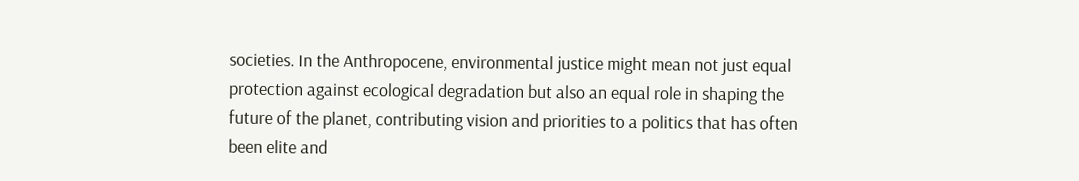societies. In the Anthropocene, environmental justice might mean not just equal protection against ecological degradation but also an equal role in shaping the future of the planet, contributing vision and priorities to a politics that has often been elite and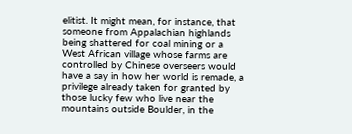elitist. It might mean, for instance, that someone from Appalachian highlands being shattered for coal mining or a West African village whose farms are controlled by Chinese overseers would have a say in how her world is remade, a privilege already taken for granted by those lucky few who live near the mountains outside Boulder, in the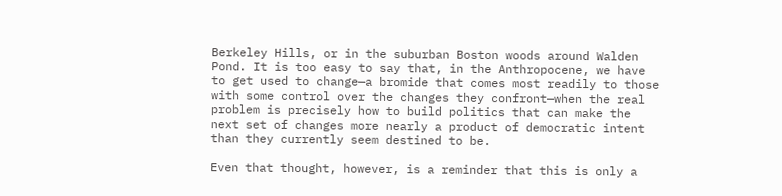Berkeley Hills, or in the suburban Boston woods around Walden Pond. It is too easy to say that, in the Anthropocene, we have to get used to change—a bromide that comes most readily to those with some control over the changes they confront—when the real problem is precisely how to build politics that can make the next set of changes more nearly a product of democratic intent than they currently seem destined to be.

Even that thought, however, is a reminder that this is only a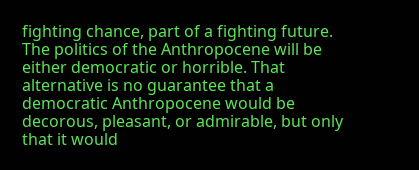fighting chance, part of a fighting future. The politics of the Anthropocene will be either democratic or horrible. That alternative is no guarantee that a democratic Anthropocene would be decorous, pleasant, or admirable, but only that it would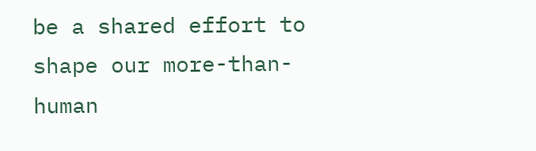be a shared effort to shape our more-than-human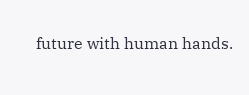future with human hands.